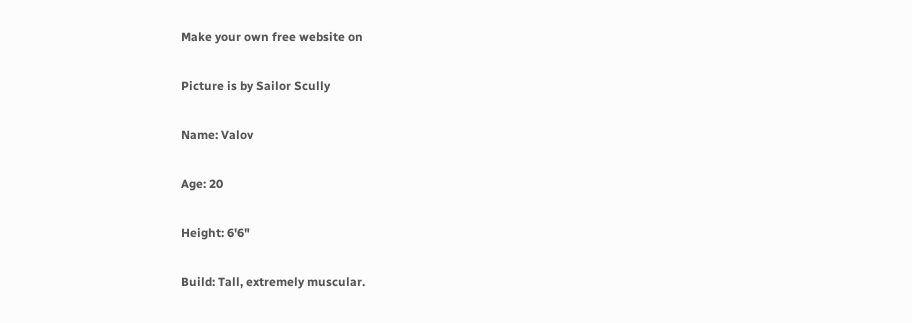Make your own free website on

Picture is by Sailor Scully

Name: Valov

Age: 20

Height: 6'6"

Build: Tall, extremely muscular.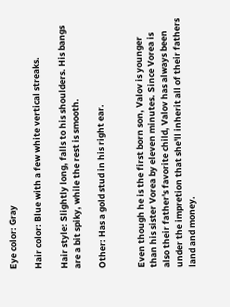Eye color: Gray

Hair color: Blue with a few white vertical streaks.

Hair style: Slightly long, falls to his shoulders. His bangs are a bit spiky, while the rest is smooth.

Other: Has a gold stud in his right ear.


Even though he is the first born son, Valov is younger than his sister Vorea by eleven minutes. Since Vorea is also their father's favorite child, Valov has always been under the impretion that she'll inherit all of their fathers land and money.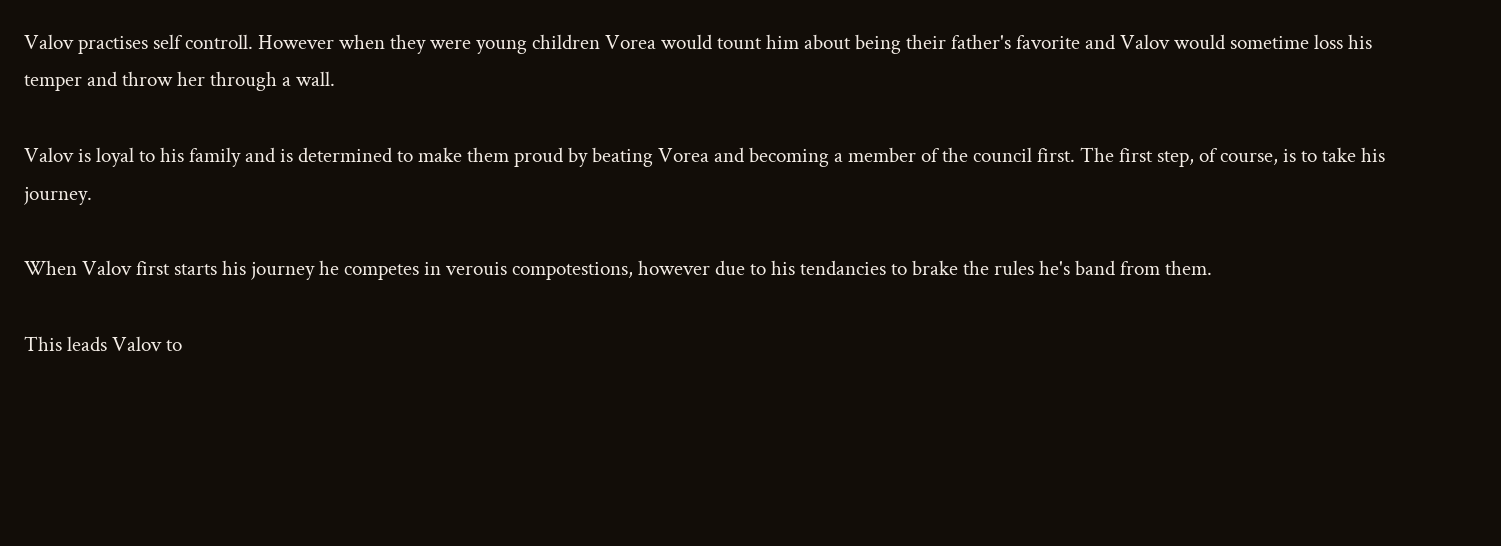Valov practises self controll. However when they were young children Vorea would tount him about being their father's favorite and Valov would sometime loss his temper and throw her through a wall.

Valov is loyal to his family and is determined to make them proud by beating Vorea and becoming a member of the council first. The first step, of course, is to take his journey.

When Valov first starts his journey he competes in verouis compotestions, however due to his tendancies to brake the rules he's band from them.

This leads Valov to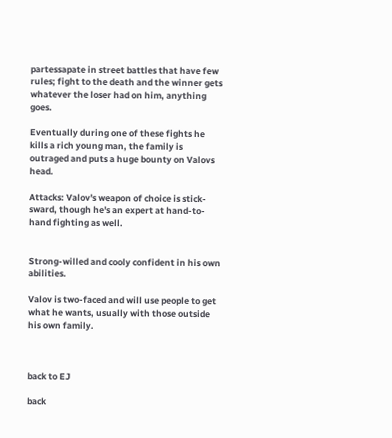partessapate in street battles that have few rules; fight to the death and the winner gets whatever the loser had on him, anything goes.

Eventually during one of these fights he kills a rich young man, the family is outraged and puts a huge bounty on Valovs head.

Attacks: Valov's weapon of choice is stick-sward, though he's an expert at hand-to-hand fighting as well.


Strong-willed and cooly confident in his own abilities.

Valov is two-faced and will use people to get what he wants, usually with those outside his own family.



back to EJ

back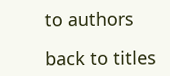to authors

back to titles